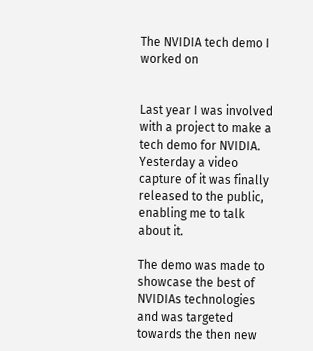The NVIDIA tech demo I worked on


Last year I was involved with a project to make a tech demo for NVIDIA. Yesterday a video capture of it was finally released to the public, enabling me to talk about it.

The demo was made to showcase the best of NVIDIAs technologies and was targeted towards the then new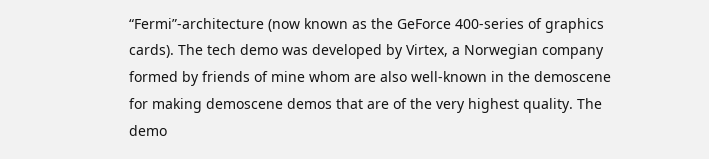“Fermi”-architecture (now known as the GeForce 400-series of graphics cards). The tech demo was developed by Virtex, a Norwegian company formed by friends of mine whom are also well-known in the demoscene for making demoscene demos that are of the very highest quality. The demo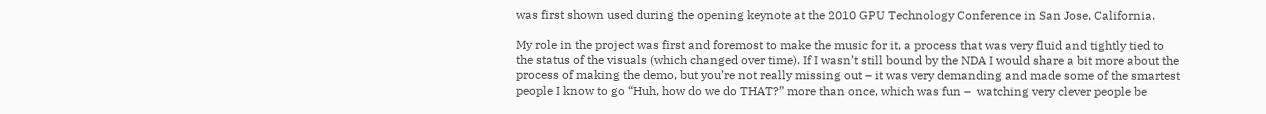was first shown used during the opening keynote at the 2010 GPU Technology Conference in San Jose, California.

My role in the project was first and foremost to make the music for it, a process that was very fluid and tightly tied to the status of the visuals (which changed over time). If I wasn’t still bound by the NDA I would share a bit more about the process of making the demo, but you’re not really missing out – it was very demanding and made some of the smartest people I know to go “Huh, how do we do THAT?” more than once, which was fun –  watching very clever people be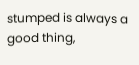stumped is always a good thing,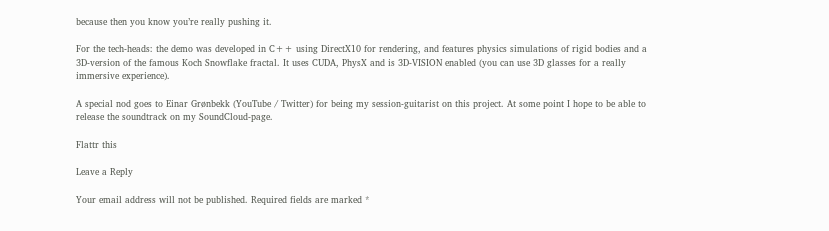because then you know you’re really pushing it.

For the tech-heads: the demo was developed in C++ using DirectX10 for rendering, and features physics simulations of rigid bodies and a 3D-version of the famous Koch Snowflake fractal. It uses CUDA, PhysX and is 3D-VISION enabled (you can use 3D glasses for a really immersive experience).

A special nod goes to Einar Grønbekk (YouTube / Twitter) for being my session-guitarist on this project. At some point I hope to be able to release the soundtrack on my SoundCloud-page.

Flattr this

Leave a Reply

Your email address will not be published. Required fields are marked *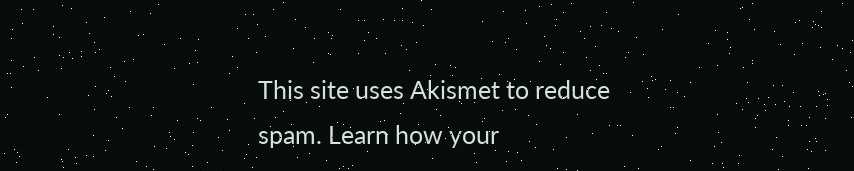This site uses Akismet to reduce spam. Learn how your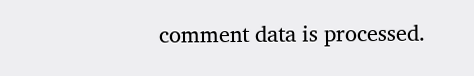comment data is processed.